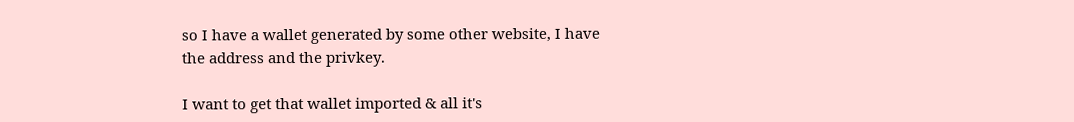so I have a wallet generated by some other website, I have the address and the privkey.

I want to get that wallet imported & all it's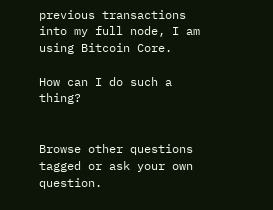previous transactions into my full node, I am using Bitcoin Core.

How can I do such a thing?


Browse other questions tagged or ask your own question.